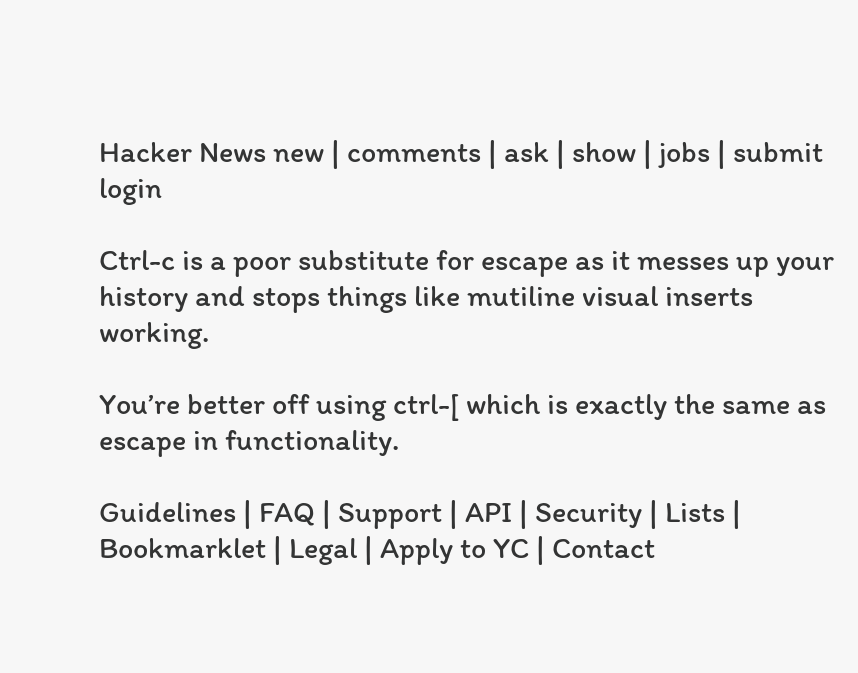Hacker News new | comments | ask | show | jobs | submit login

Ctrl-c is a poor substitute for escape as it messes up your history and stops things like mutiline visual inserts working.

You’re better off using ctrl-[ which is exactly the same as escape in functionality.

Guidelines | FAQ | Support | API | Security | Lists | Bookmarklet | Legal | Apply to YC | Contact